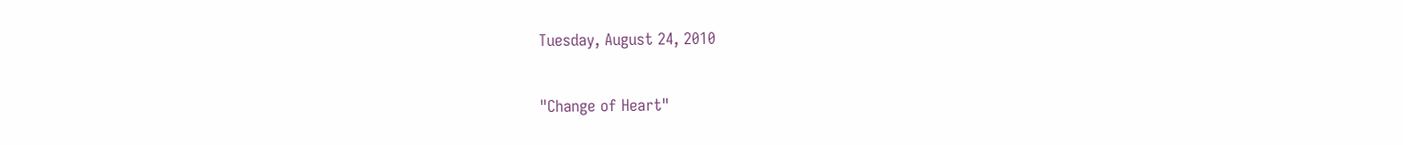Tuesday, August 24, 2010

"Change of Heart"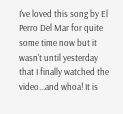I've loved this song by El Perro Del Mar for quite some time now but it wasn't until yesterday that I finally watched the video...and whoa! It is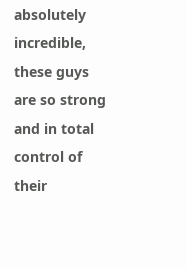absolutely incredible, these guys are so strong and in total control of their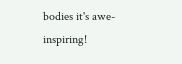bodies it's awe-inspiring!